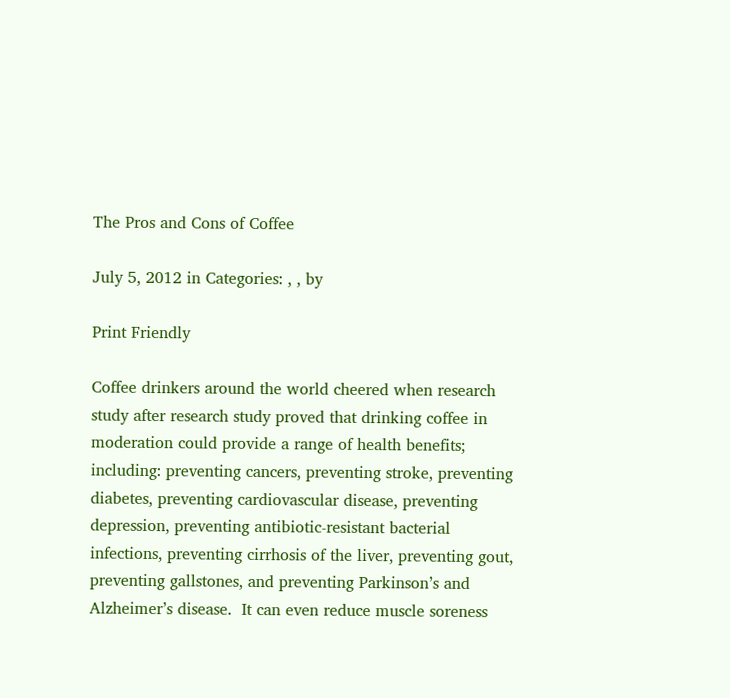The Pros and Cons of Coffee

July 5, 2012 in Categories: , , by

Print Friendly

Coffee drinkers around the world cheered when research study after research study proved that drinking coffee in moderation could provide a range of health benefits; including: preventing cancers, preventing stroke, preventing diabetes, preventing cardiovascular disease, preventing depression, preventing antibiotic-resistant bacterial infections, preventing cirrhosis of the liver, preventing gout, preventing gallstones, and preventing Parkinson’s and Alzheimer’s disease.  It can even reduce muscle soreness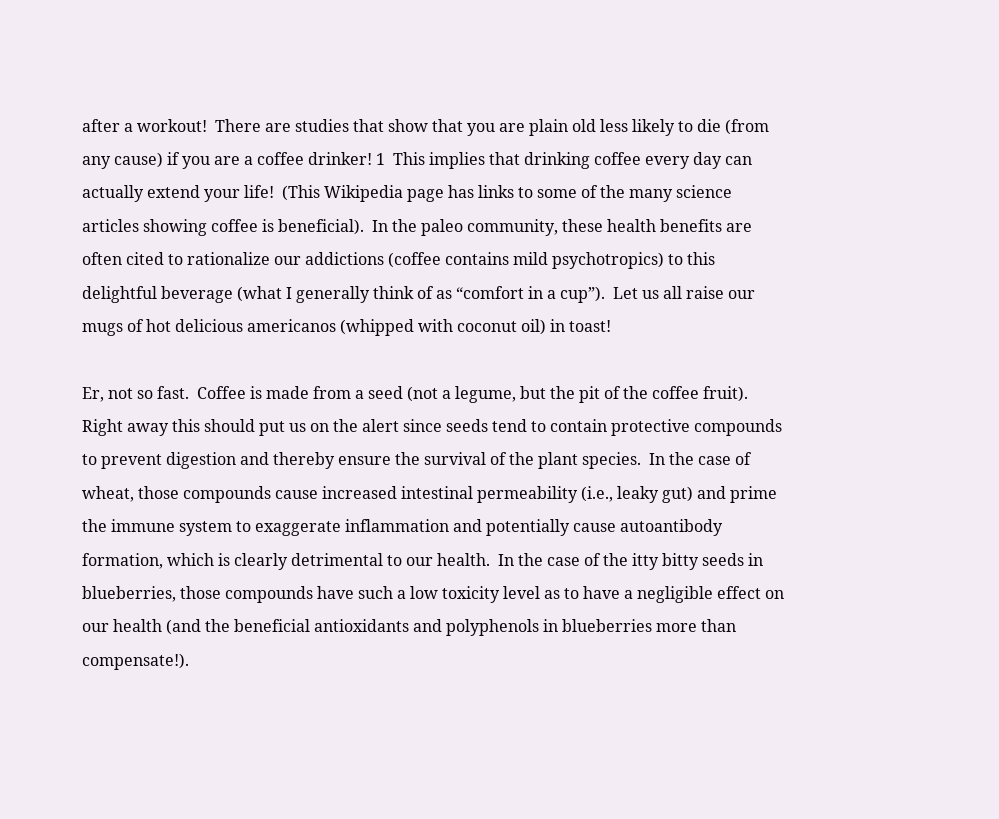after a workout!  There are studies that show that you are plain old less likely to die (from any cause) if you are a coffee drinker! 1  This implies that drinking coffee every day can actually extend your life!  (This Wikipedia page has links to some of the many science articles showing coffee is beneficial).  In the paleo community, these health benefits are often cited to rationalize our addictions (coffee contains mild psychotropics) to this delightful beverage (what I generally think of as “comfort in a cup”).  Let us all raise our mugs of hot delicious americanos (whipped with coconut oil) in toast!

Er, not so fast.  Coffee is made from a seed (not a legume, but the pit of the coffee fruit).  Right away this should put us on the alert since seeds tend to contain protective compounds to prevent digestion and thereby ensure the survival of the plant species.  In the case of wheat, those compounds cause increased intestinal permeability (i.e., leaky gut) and prime the immune system to exaggerate inflammation and potentially cause autoantibody formation, which is clearly detrimental to our health.  In the case of the itty bitty seeds in blueberries, those compounds have such a low toxicity level as to have a negligible effect on our health (and the beneficial antioxidants and polyphenols in blueberries more than compensate!).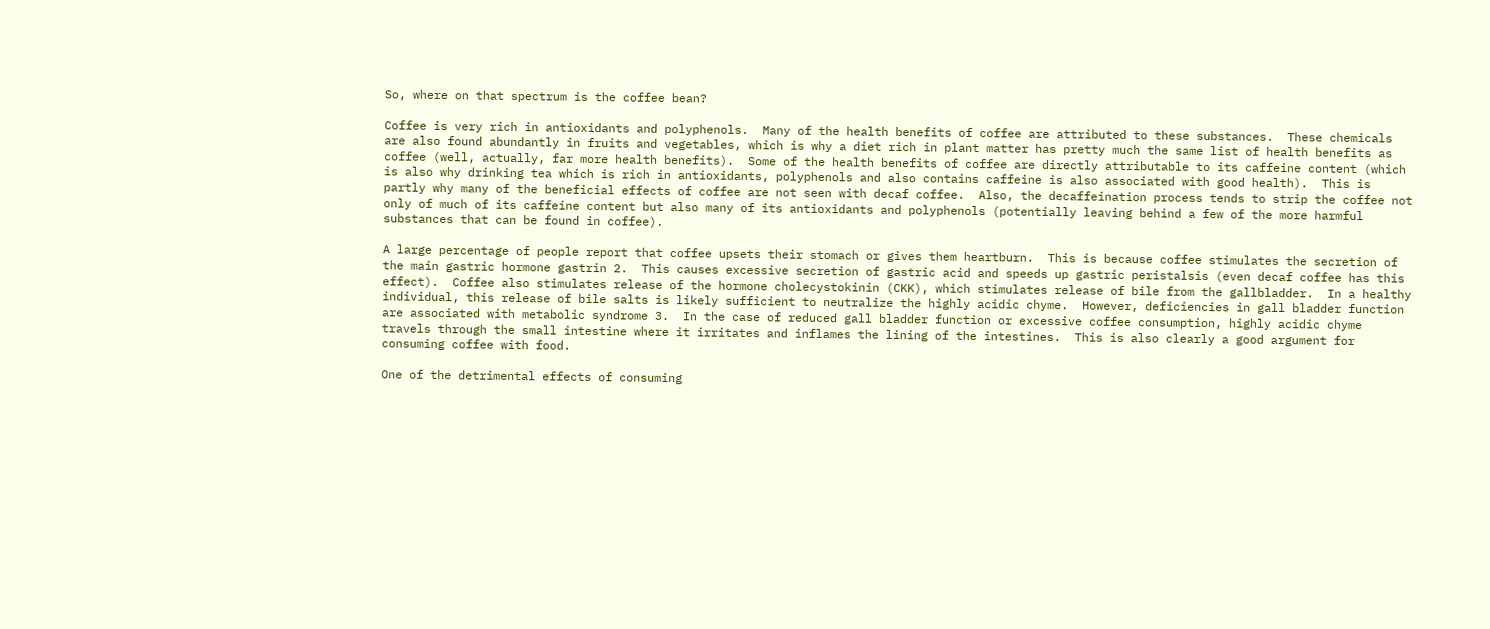So, where on that spectrum is the coffee bean?

Coffee is very rich in antioxidants and polyphenols.  Many of the health benefits of coffee are attributed to these substances.  These chemicals are also found abundantly in fruits and vegetables, which is why a diet rich in plant matter has pretty much the same list of health benefits as coffee (well, actually, far more health benefits).  Some of the health benefits of coffee are directly attributable to its caffeine content (which is also why drinking tea which is rich in antioxidants, polyphenols and also contains caffeine is also associated with good health).  This is partly why many of the beneficial effects of coffee are not seen with decaf coffee.  Also, the decaffeination process tends to strip the coffee not only of much of its caffeine content but also many of its antioxidants and polyphenols (potentially leaving behind a few of the more harmful substances that can be found in coffee).

A large percentage of people report that coffee upsets their stomach or gives them heartburn.  This is because coffee stimulates the secretion of the main gastric hormone gastrin 2.  This causes excessive secretion of gastric acid and speeds up gastric peristalsis (even decaf coffee has this effect).  Coffee also stimulates release of the hormone cholecystokinin (CKK), which stimulates release of bile from the gallbladder.  In a healthy individual, this release of bile salts is likely sufficient to neutralize the highly acidic chyme.  However, deficiencies in gall bladder function are associated with metabolic syndrome 3.  In the case of reduced gall bladder function or excessive coffee consumption, highly acidic chyme travels through the small intestine where it irritates and inflames the lining of the intestines.  This is also clearly a good argument for consuming coffee with food.

One of the detrimental effects of consuming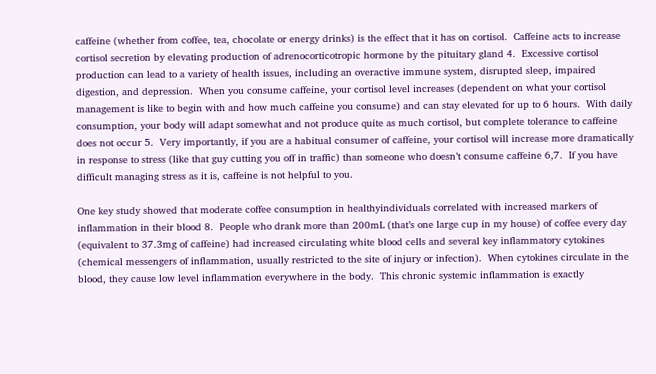caffeine (whether from coffee, tea, chocolate or energy drinks) is the effect that it has on cortisol.  Caffeine acts to increase cortisol secretion by elevating production of adrenocorticotropic hormone by the pituitary gland 4.  Excessive cortisol production can lead to a variety of health issues, including an overactive immune system, disrupted sleep, impaired digestion, and depression.  When you consume caffeine, your cortisol level increases (dependent on what your cortisol management is like to begin with and how much caffeine you consume) and can stay elevated for up to 6 hours.  With daily consumption, your body will adapt somewhat and not produce quite as much cortisol, but complete tolerance to caffeine does not occur 5.  Very importantly, if you are a habitual consumer of caffeine, your cortisol will increase more dramatically in response to stress (like that guy cutting you off in traffic) than someone who doesn’t consume caffeine 6,7.  If you have difficult managing stress as it is, caffeine is not helpful to you.

One key study showed that moderate coffee consumption in healthyindividuals correlated with increased markers of inflammation in their blood 8.  People who drank more than 200mL (that’s one large cup in my house) of coffee every day (equivalent to 37.3mg of caffeine) had increased circulating white blood cells and several key inflammatory cytokines (chemical messengers of inflammation, usually restricted to the site of injury or infection).  When cytokines circulate in the blood, they cause low level inflammation everywhere in the body.  This chronic systemic inflammation is exactly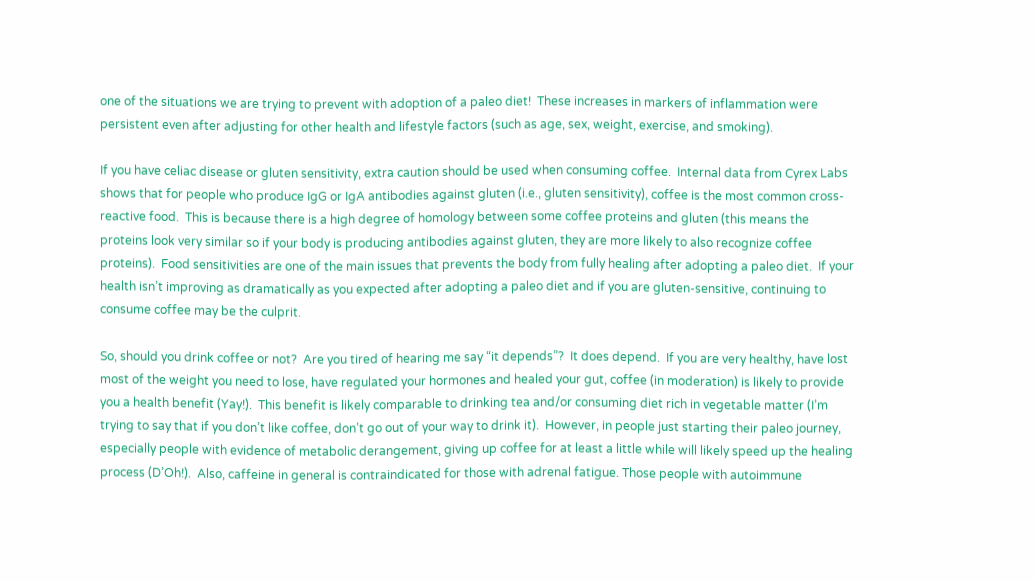one of the situations we are trying to prevent with adoption of a paleo diet!  These increases in markers of inflammation were persistent even after adjusting for other health and lifestyle factors (such as age, sex, weight, exercise, and smoking).

If you have celiac disease or gluten sensitivity, extra caution should be used when consuming coffee.  Internal data from Cyrex Labs shows that for people who produce IgG or IgA antibodies against gluten (i.e., gluten sensitivity), coffee is the most common cross-reactive food.  This is because there is a high degree of homology between some coffee proteins and gluten (this means the proteins look very similar so if your body is producing antibodies against gluten, they are more likely to also recognize coffee proteins).  Food sensitivities are one of the main issues that prevents the body from fully healing after adopting a paleo diet.  If your health isn’t improving as dramatically as you expected after adopting a paleo diet and if you are gluten-sensitive, continuing to consume coffee may be the culprit.

So, should you drink coffee or not?  Are you tired of hearing me say “it depends”?  It does depend.  If you are very healthy, have lost most of the weight you need to lose, have regulated your hormones and healed your gut, coffee (in moderation) is likely to provide you a health benefit (Yay!).  This benefit is likely comparable to drinking tea and/or consuming diet rich in vegetable matter (I’m trying to say that if you don’t like coffee, don’t go out of your way to drink it).  However, in people just starting their paleo journey, especially people with evidence of metabolic derangement, giving up coffee for at least a little while will likely speed up the healing process (D’Oh!).  Also, caffeine in general is contraindicated for those with adrenal fatigue. Those people with autoimmune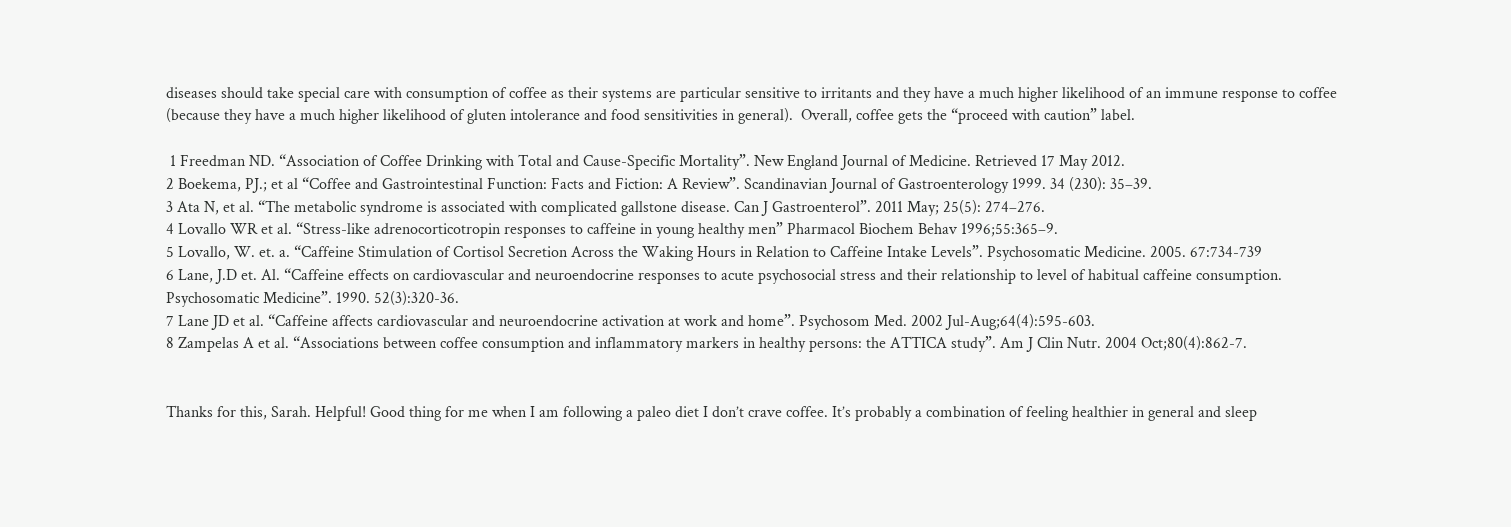diseases should take special care with consumption of coffee as their systems are particular sensitive to irritants and they have a much higher likelihood of an immune response to coffee (because they have a much higher likelihood of gluten intolerance and food sensitivities in general).  Overall, coffee gets the “proceed with caution” label.

 1 Freedman ND. “Association of Coffee Drinking with Total and Cause-Specific Mortality”. New England Journal of Medicine. Retrieved 17 May 2012.
2 Boekema, PJ.; et al “Coffee and Gastrointestinal Function: Facts and Fiction: A Review”. Scandinavian Journal of Gastroenterology 1999. 34 (230): 35–39.
3 Ata N, et al. “The metabolic syndrome is associated with complicated gallstone disease. Can J Gastroenterol”. 2011 May; 25(5): 274–276.
4 Lovallo WR et al. “Stress-like adrenocorticotropin responses to caffeine in young healthy men” Pharmacol Biochem Behav 1996;55:365–9.
5 Lovallo, W. et. a. “Caffeine Stimulation of Cortisol Secretion Across the Waking Hours in Relation to Caffeine Intake Levels”. Psychosomatic Medicine. 2005. 67:734-739
6 Lane, J.D et. Al. “Caffeine effects on cardiovascular and neuroendocrine responses to acute psychosocial stress and their relationship to level of habitual caffeine consumption. Psychosomatic Medicine”. 1990. 52(3):320-36.
7 Lane JD et al. “Caffeine affects cardiovascular and neuroendocrine activation at work and home”. Psychosom Med. 2002 Jul-Aug;64(4):595-603.
8 Zampelas A et al. “Associations between coffee consumption and inflammatory markers in healthy persons: the ATTICA study”. Am J Clin Nutr. 2004 Oct;80(4):862-7.


Thanks for this, Sarah. Helpful! Good thing for me when I am following a paleo diet I don’t crave coffee. It’s probably a combination of feeling healthier in general and sleep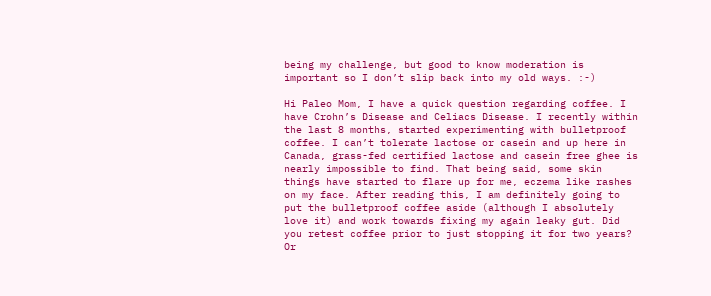being my challenge, but good to know moderation is important so I don’t slip back into my old ways. :-)

Hi Paleo Mom, I have a quick question regarding coffee. I have Crohn’s Disease and Celiacs Disease. I recently within the last 8 months, started experimenting with bulletproof coffee. I can’t tolerate lactose or casein and up here in Canada, grass-fed certified lactose and casein free ghee is nearly impossible to find. That being said, some skin things have started to flare up for me, eczema like rashes on my face. After reading this, I am definitely going to put the bulletproof coffee aside (although I absolutely love it) and work towards fixing my again leaky gut. Did you retest coffee prior to just stopping it for two years? Or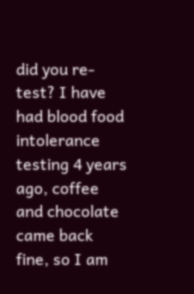did you re-test? I have had blood food intolerance testing 4 years ago, coffee and chocolate came back fine, so I am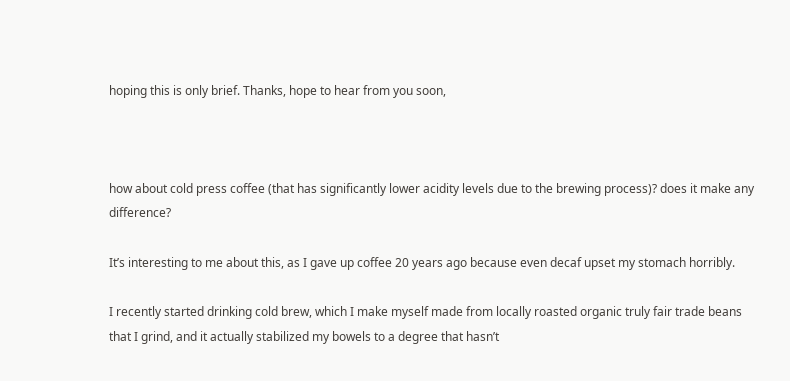hoping this is only brief. Thanks, hope to hear from you soon,



how about cold press coffee (that has significantly lower acidity levels due to the brewing process)? does it make any difference?

It’s interesting to me about this, as I gave up coffee 20 years ago because even decaf upset my stomach horribly.

I recently started drinking cold brew, which I make myself made from locally roasted organic truly fair trade beans that I grind, and it actually stabilized my bowels to a degree that hasn’t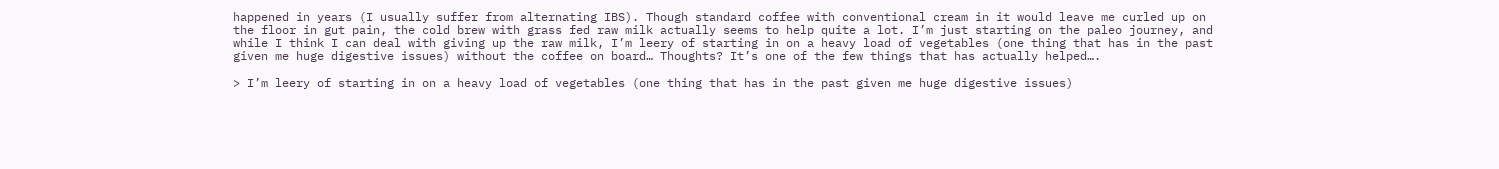happened in years (I usually suffer from alternating IBS). Though standard coffee with conventional cream in it would leave me curled up on the floor in gut pain, the cold brew with grass fed raw milk actually seems to help quite a lot. I’m just starting on the paleo journey, and while I think I can deal with giving up the raw milk, I’m leery of starting in on a heavy load of vegetables (one thing that has in the past given me huge digestive issues) without the coffee on board… Thoughts? It’s one of the few things that has actually helped….

> I’m leery of starting in on a heavy load of vegetables (one thing that has in the past given me huge digestive issues)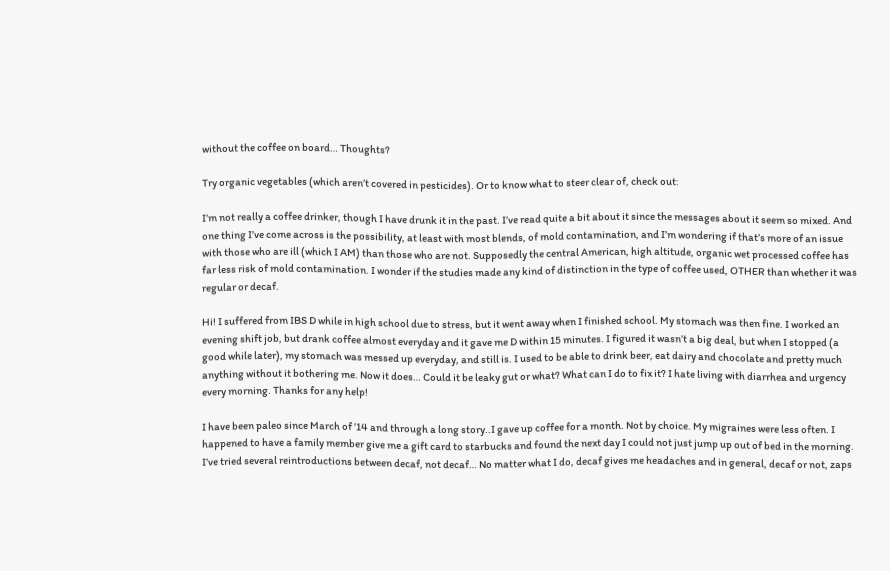without the coffee on board… Thoughts?

Try organic vegetables (which aren’t covered in pesticides). Or to know what to steer clear of, check out:

I’m not really a coffee drinker, though I have drunk it in the past. I’ve read quite a bit about it since the messages about it seem so mixed. And one thing I’ve come across is the possibility, at least with most blends, of mold contamination, and I’m wondering if that’s more of an issue with those who are ill (which I AM) than those who are not. Supposedly the central American, high altitude, organic wet processed coffee has far less risk of mold contamination. I wonder if the studies made any kind of distinction in the type of coffee used, OTHER than whether it was regular or decaf.

Hi! I suffered from IBS D while in high school due to stress, but it went away when I finished school. My stomach was then fine. I worked an evening shift job, but drank coffee almost everyday and it gave me D within 15 minutes. I figured it wasn’t a big deal, but when I stopped (a good while later), my stomach was messed up everyday, and still is. I used to be able to drink beer, eat dairy and chocolate and pretty much anything without it bothering me. Now it does… Could it be leaky gut or what? What can I do to fix it? I hate living with diarrhea and urgency every morning. Thanks for any help!

I have been paleo since March of ’14 and through a long story..I gave up coffee for a month. Not by choice. My migraines were less often. I happened to have a family member give me a gift card to starbucks and found the next day I could not just jump up out of bed in the morning. I’ve tried several reintroductions between decaf, not decaf… No matter what I do, decaf gives me headaches and in general, decaf or not, zaps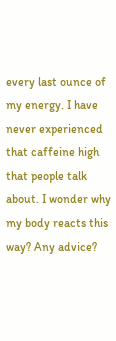every last ounce of my energy. I have never experienced that caffeine high that people talk about. I wonder why my body reacts this way? Any advice?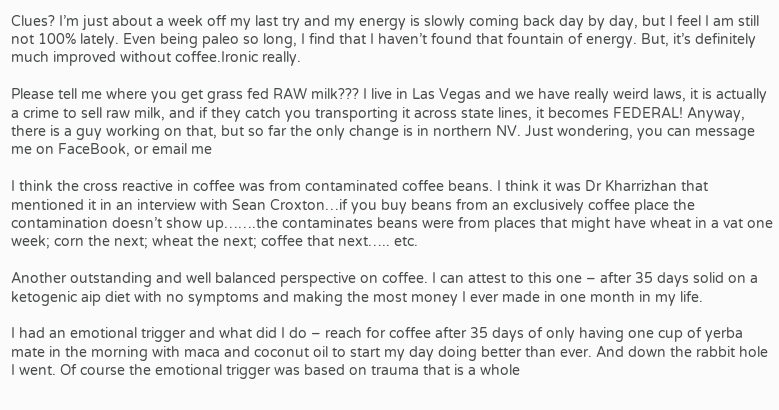Clues? I’m just about a week off my last try and my energy is slowly coming back day by day, but I feel I am still not 100% lately. Even being paleo so long, I find that I haven’t found that fountain of energy. But, it’s definitely much improved without coffee.Ironic really.

Please tell me where you get grass fed RAW milk??? I live in Las Vegas and we have really weird laws, it is actually a crime to sell raw milk, and if they catch you transporting it across state lines, it becomes FEDERAL! Anyway, there is a guy working on that, but so far the only change is in northern NV. Just wondering, you can message me on FaceBook, or email me

I think the cross reactive in coffee was from contaminated coffee beans. I think it was Dr Kharrizhan that mentioned it in an interview with Sean Croxton…if you buy beans from an exclusively coffee place the contamination doesn’t show up…….the contaminates beans were from places that might have wheat in a vat one week; corn the next; wheat the next; coffee that next….. etc.

Another outstanding and well balanced perspective on coffee. I can attest to this one – after 35 days solid on a ketogenic aip diet with no symptoms and making the most money I ever made in one month in my life.

I had an emotional trigger and what did I do – reach for coffee after 35 days of only having one cup of yerba mate in the morning with maca and coconut oil to start my day doing better than ever. And down the rabbit hole I went. Of course the emotional trigger was based on trauma that is a whole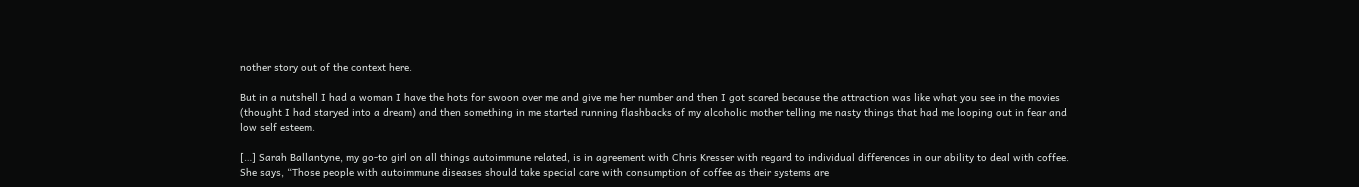nother story out of the context here.

But in a nutshell I had a woman I have the hots for swoon over me and give me her number and then I got scared because the attraction was like what you see in the movies (thought I had staryed into a dream) and then something in me started running flashbacks of my alcoholic mother telling me nasty things that had me looping out in fear and low self esteem.

[…] Sarah Ballantyne, my go-to girl on all things autoimmune related, is in agreement with Chris Kresser with regard to individual differences in our ability to deal with coffee. She says, “Those people with autoimmune diseases should take special care with consumption of coffee as their systems are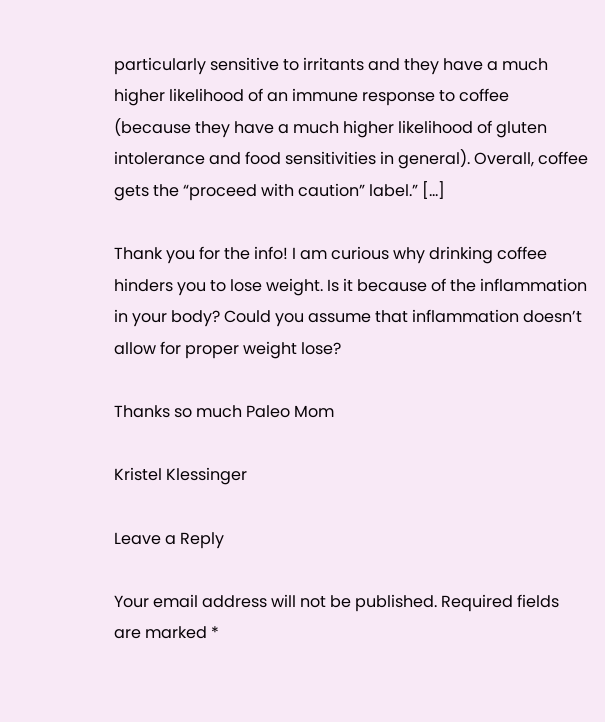particularly sensitive to irritants and they have a much higher likelihood of an immune response to coffee (because they have a much higher likelihood of gluten intolerance and food sensitivities in general). Overall, coffee gets the “proceed with caution” label.” […]

Thank you for the info! I am curious why drinking coffee hinders you to lose weight. Is it because of the inflammation in your body? Could you assume that inflammation doesn’t allow for proper weight lose?

Thanks so much Paleo Mom

Kristel Klessinger

Leave a Reply

Your email address will not be published. Required fields are marked *